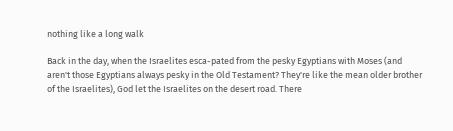nothing like a long walk

Back in the day, when the Israelites esca-pated from the pesky Egyptians with Moses (and aren't those Egyptians always pesky in the Old Testament? They're like the mean older brother of the Israelites), God let the Israelites on the desert road. There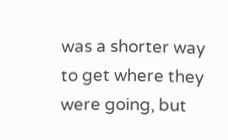was a shorter way to get where they were going, but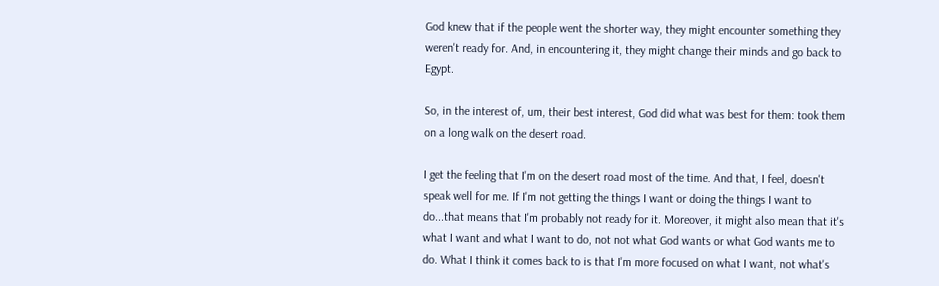God knew that if the people went the shorter way, they might encounter something they weren't ready for. And, in encountering it, they might change their minds and go back to Egypt.

So, in the interest of, um, their best interest, God did what was best for them: took them on a long walk on the desert road.

I get the feeling that I'm on the desert road most of the time. And that, I feel, doesn't speak well for me. If I'm not getting the things I want or doing the things I want to do...that means that I'm probably not ready for it. Moreover, it might also mean that it's what I want and what I want to do, not not what God wants or what God wants me to do. What I think it comes back to is that I'm more focused on what I want, not what's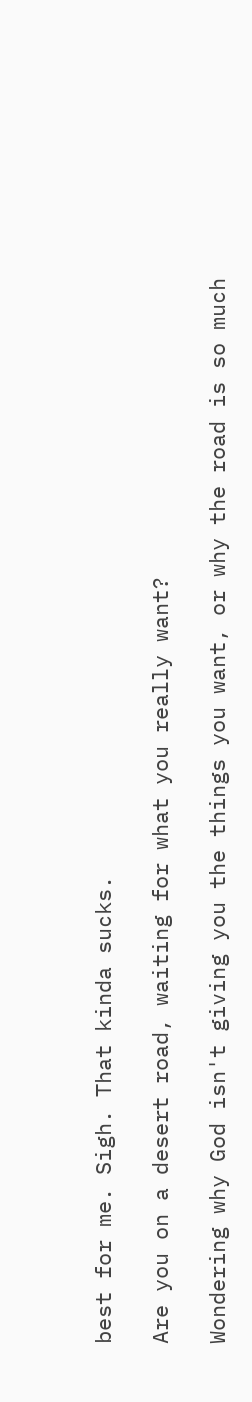best for me. Sigh. That kinda sucks.

Are you on a desert road, waiting for what you really want?

Wondering why God isn't giving you the things you want, or why the road is so much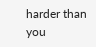harder than you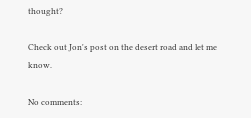thought?

Check out Jon's post on the desert road and let me know.

No comments: